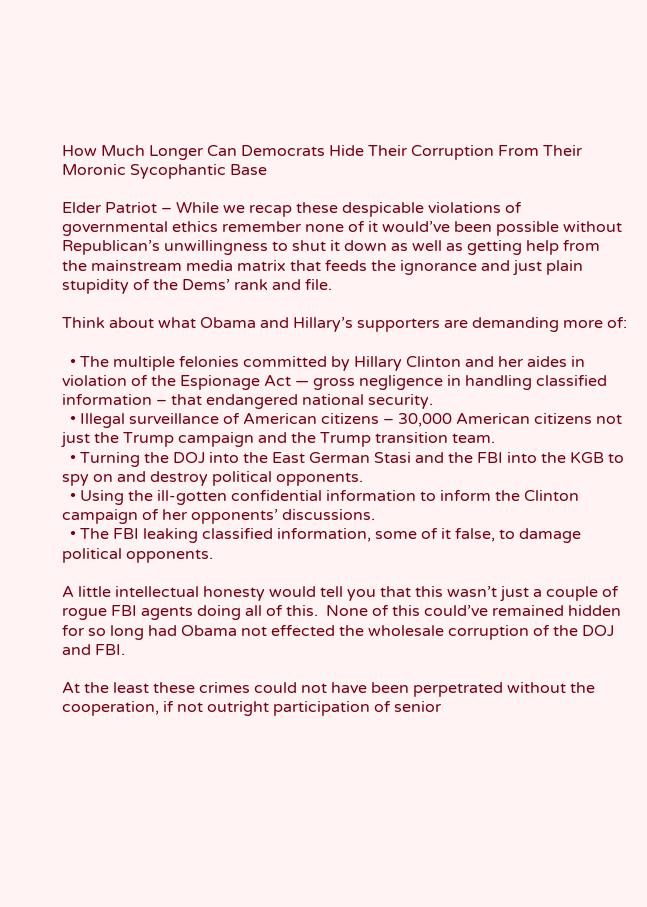How Much Longer Can Democrats Hide Their Corruption From Their Moronic Sycophantic Base

Elder Patriot – While we recap these despicable violations of governmental ethics remember none of it would’ve been possible without Republican’s unwillingness to shut it down as well as getting help from the mainstream media matrix that feeds the ignorance and just plain stupidity of the Dems’ rank and file.

Think about what Obama and Hillary’s supporters are demanding more of:

  • The multiple felonies committed by Hillary Clinton and her aides in violation of the Espionage Act — gross negligence in handling classified information – that endangered national security.
  • Illegal surveillance of American citizens – 30,000 American citizens not just the Trump campaign and the Trump transition team.
  • Turning the DOJ into the East German Stasi and the FBI into the KGB to spy on and destroy political opponents.
  • Using the ill-gotten confidential information to inform the Clinton campaign of her opponents’ discussions.
  • The FBI leaking classified information, some of it false, to damage political opponents.

A little intellectual honesty would tell you that this wasn’t just a couple of rogue FBI agents doing all of this.  None of this could’ve remained hidden for so long had Obama not effected the wholesale corruption of the DOJ and FBI.

At the least these crimes could not have been perpetrated without the cooperation, if not outright participation of senior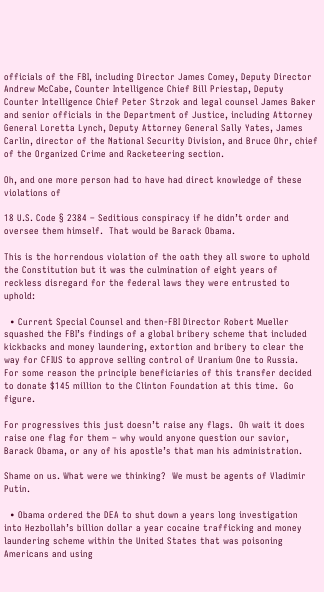officials of the FBI, including Director James Comey, Deputy Director Andrew McCabe, Counter Intelligence Chief Bill Priestap, Deputy Counter Intelligence Chief Peter Strzok and legal counsel James Baker and senior officials in the Department of Justice, including Attorney General Loretta Lynch, Deputy Attorney General Sally Yates, James Carlin, director of the National Security Division, and Bruce Ohr, chief of the Organized Crime and Racketeering section.

Oh, and one more person had to have had direct knowledge of these violations of

18 U.S. Code § 2384 – Seditious conspiracy if he didn’t order and oversee them himself.  That would be Barack Obama.

This is the horrendous violation of the oath they all swore to uphold the Constitution but it was the culmination of eight years of reckless disregard for the federal laws they were entrusted to uphold:

  • Current Special Counsel and then-FBI Director Robert Mueller squashed the FBI’s findings of a global bribery scheme that included kickbacks and money laundering, extortion and bribery to clear the way for CFIUS to approve selling control of Uranium One to Russia.  For some reason the principle beneficiaries of this transfer decided to donate $145 million to the Clinton Foundation at this time.  Go figure.

For progressives this just doesn’t raise any flags.  Oh wait it does raise one flag for them – why would anyone question our savior, Barack Obama, or any of his apostle’s that man his administration.

Shame on us. What were we thinking?  We must be agents of Vladimir Putin.

  • Obama ordered the DEA to shut down a years long investigation into Hezbollah’s billion dollar a year cocaine trafficking and money laundering scheme within the United States that was poisoning Americans and using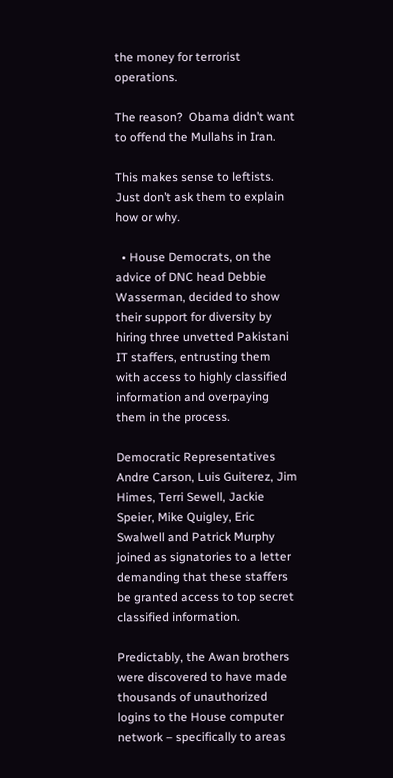the money for terrorist operations.

The reason?  Obama didn’t want to offend the Mullahs in Iran.

This makes sense to leftists.  Just don’t ask them to explain how or why.

  • House Democrats, on the advice of DNC head Debbie Wasserman, decided to show their support for diversity by hiring three unvetted Pakistani IT staffers, entrusting them with access to highly classified information and overpaying them in the process.

Democratic Representatives Andre Carson, Luis Guiterez, Jim Himes, Terri Sewell, Jackie Speier, Mike Quigley, Eric Swalwell and Patrick Murphy joined as signatories to a letter demanding that these staffers be granted access to top secret classified information.

Predictably, the Awan brothers were discovered to have made thousands of unauthorized logins to the House computer network – specifically to areas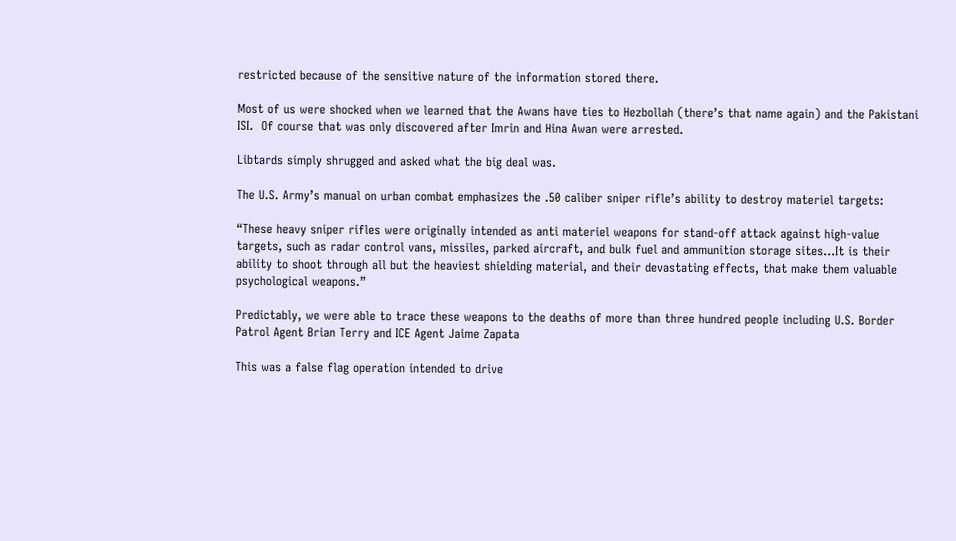restricted because of the sensitive nature of the information stored there.

Most of us were shocked when we learned that the Awans have ties to Hezbollah (there’s that name again) and the Pakistani ISI.  Of course that was only discovered after Imrin and Hina Awan were arrested.

Libtards simply shrugged and asked what the big deal was.

The U.S. Army’s manual on urban combat emphasizes the .50 caliber sniper rifle’s ability to destroy materiel targets:

“These heavy sniper rifles were originally intended as anti materiel weapons for stand-off attack against high-value targets, such as radar control vans, missiles, parked aircraft, and bulk fuel and ammunition storage sites…It is their ability to shoot through all but the heaviest shielding material, and their devastating effects, that make them valuable psychological weapons.”

Predictably, we were able to trace these weapons to the deaths of more than three hundred people including U.S. Border Patrol Agent Brian Terry and ICE Agent Jaime Zapata

This was a false flag operation intended to drive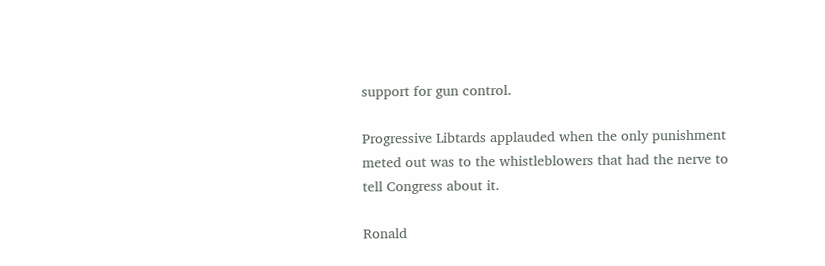support for gun control.

Progressive Libtards applauded when the only punishment meted out was to the whistleblowers that had the nerve to tell Congress about it.

Ronald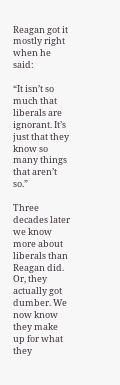Reagan got it mostly right when he said:

“It isn’t so much that liberals are ignorant. It’s just that they know so many things that aren’t so.”

Three decades later we know more about liberals than Reagan did.  Or, they actually got dumber. We now know they make up for what they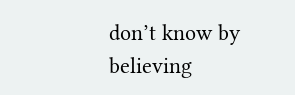don’t know by believing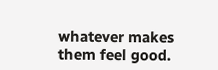whatever makes them feel good.